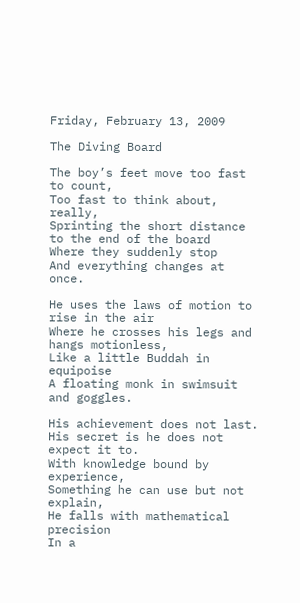Friday, February 13, 2009

The Diving Board

The boy’s feet move too fast to count,
Too fast to think about, really,
Sprinting the short distance to the end of the board
Where they suddenly stop
And everything changes at once.

He uses the laws of motion to rise in the air
Where he crosses his legs and hangs motionless,
Like a little Buddah in equipoise
A floating monk in swimsuit and goggles.

His achievement does not last.
His secret is he does not expect it to.
With knowledge bound by experience,
Something he can use but not explain,
He falls with mathematical precision
In a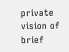private vision of brief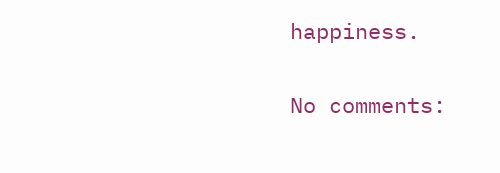happiness.

No comments: